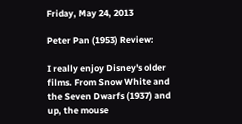Friday, May 24, 2013

Peter Pan (1953) Review:

I really enjoy Disney's older films. From Snow White and the Seven Dwarfs (1937) and up, the mouse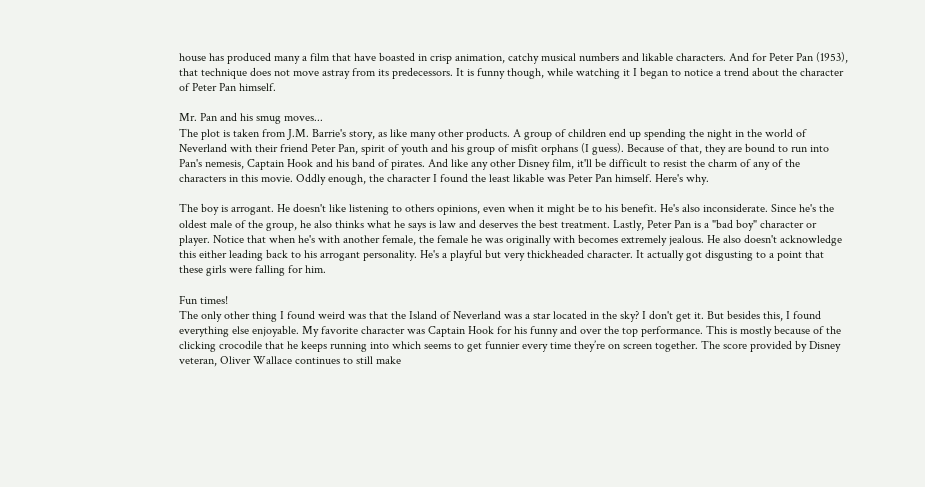house has produced many a film that have boasted in crisp animation, catchy musical numbers and likable characters. And for Peter Pan (1953), that technique does not move astray from its predecessors. It is funny though, while watching it I began to notice a trend about the character of Peter Pan himself.

Mr. Pan and his smug moves...
The plot is taken from J.M. Barrie's story, as like many other products. A group of children end up spending the night in the world of Neverland with their friend Peter Pan, spirit of youth and his group of misfit orphans (I guess). Because of that, they are bound to run into Pan's nemesis, Captain Hook and his band of pirates. And like any other Disney film, it'll be difficult to resist the charm of any of the characters in this movie. Oddly enough, the character I found the least likable was Peter Pan himself. Here's why.

The boy is arrogant. He doesn't like listening to others opinions, even when it might be to his benefit. He's also inconsiderate. Since he's the oldest male of the group, he also thinks what he says is law and deserves the best treatment. Lastly, Peter Pan is a "bad boy" character or player. Notice that when he's with another female, the female he was originally with becomes extremely jealous. He also doesn't acknowledge this either leading back to his arrogant personality. He's a playful but very thickheaded character. It actually got disgusting to a point that these girls were falling for him.

Fun times!
The only other thing I found weird was that the Island of Neverland was a star located in the sky? I don't get it. But besides this, I found everything else enjoyable. My favorite character was Captain Hook for his funny and over the top performance. This is mostly because of the clicking crocodile that he keeps running into which seems to get funnier every time they’re on screen together. The score provided by Disney veteran, Oliver Wallace continues to still make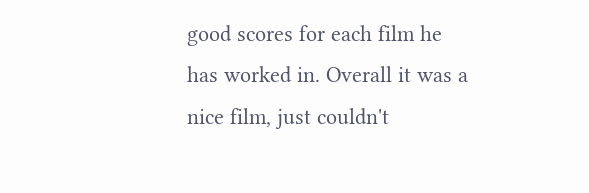good scores for each film he has worked in. Overall it was a nice film, just couldn't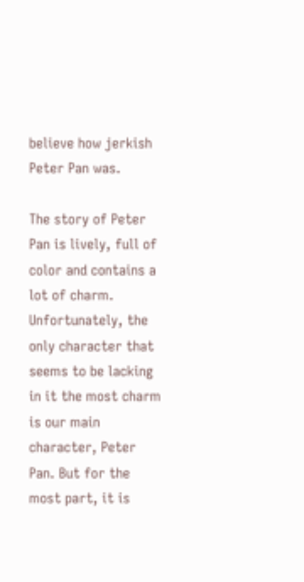believe how jerkish Peter Pan was.

The story of Peter Pan is lively, full of color and contains a lot of charm. Unfortunately, the only character that seems to be lacking in it the most charm is our main character, Peter Pan. But for the most part, it is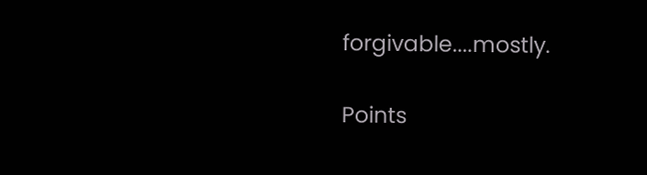forgivable....mostly.

Points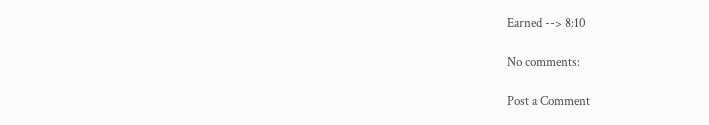Earned --> 8:10

No comments:

Post a Comment